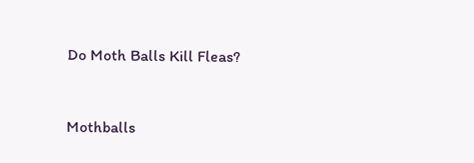Do Moth Balls Kill Fleas?


Mothballs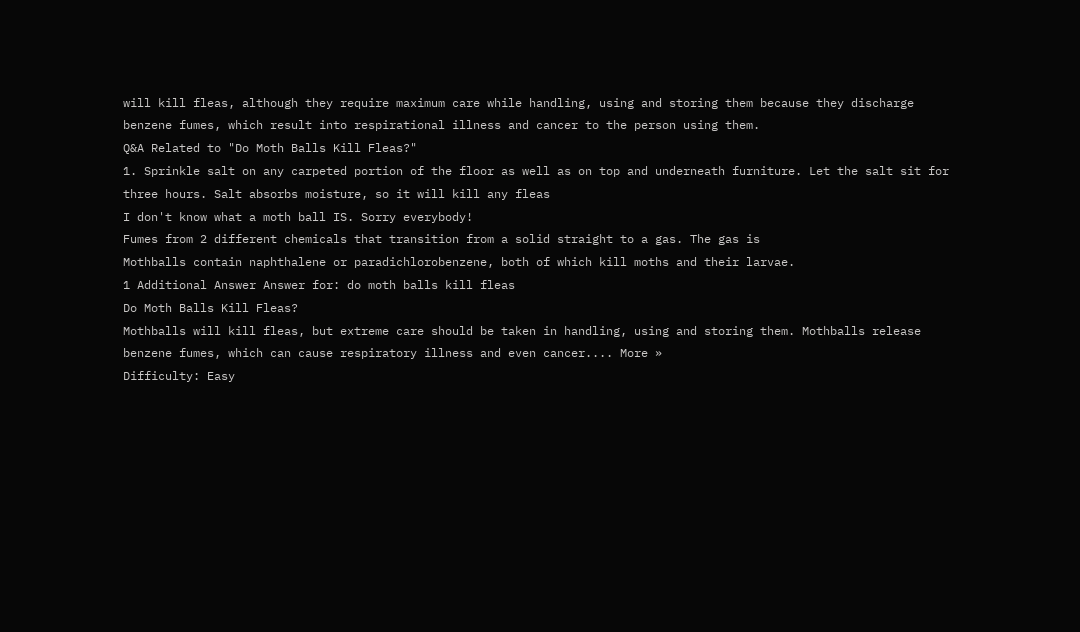will kill fleas, although they require maximum care while handling, using and storing them because they discharge benzene fumes, which result into respirational illness and cancer to the person using them.
Q&A Related to "Do Moth Balls Kill Fleas?"
1. Sprinkle salt on any carpeted portion of the floor as well as on top and underneath furniture. Let the salt sit for three hours. Salt absorbs moisture, so it will kill any fleas
I don't know what a moth ball IS. Sorry everybody!
Fumes from 2 different chemicals that transition from a solid straight to a gas. The gas is
Mothballs contain naphthalene or paradichlorobenzene, both of which kill moths and their larvae.
1 Additional Answer Answer for: do moth balls kill fleas
Do Moth Balls Kill Fleas?
Mothballs will kill fleas, but extreme care should be taken in handling, using and storing them. Mothballs release benzene fumes, which can cause respiratory illness and even cancer.... More »
Difficulty: Easy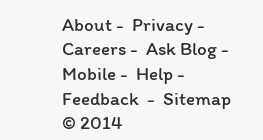About -  Privacy -  Careers -  Ask Blog -  Mobile -  Help -  Feedback  -  Sitemap  © 2014